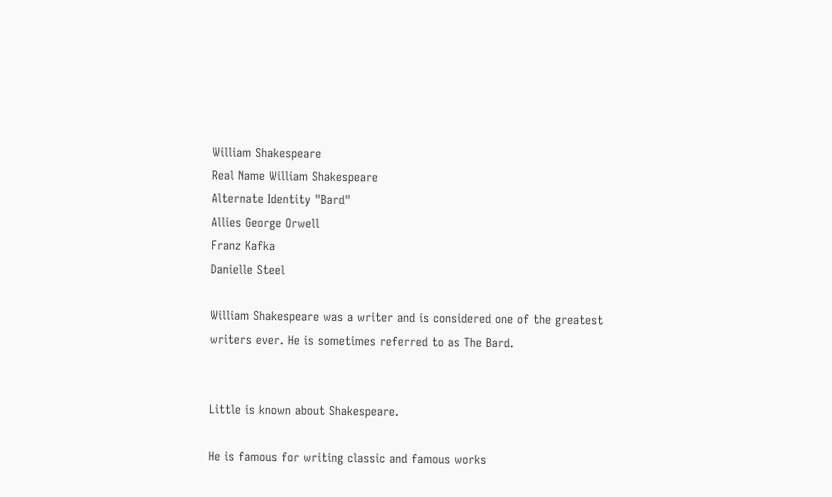William Shakespeare
Real Name William Shakespeare
Alternate Identity "Bard"
Allies George Orwell
Franz Kafka
Danielle Steel

William Shakespeare was a writer and is considered one of the greatest writers ever. He is sometimes referred to as The Bard.


Little is known about Shakespeare.

He is famous for writing classic and famous works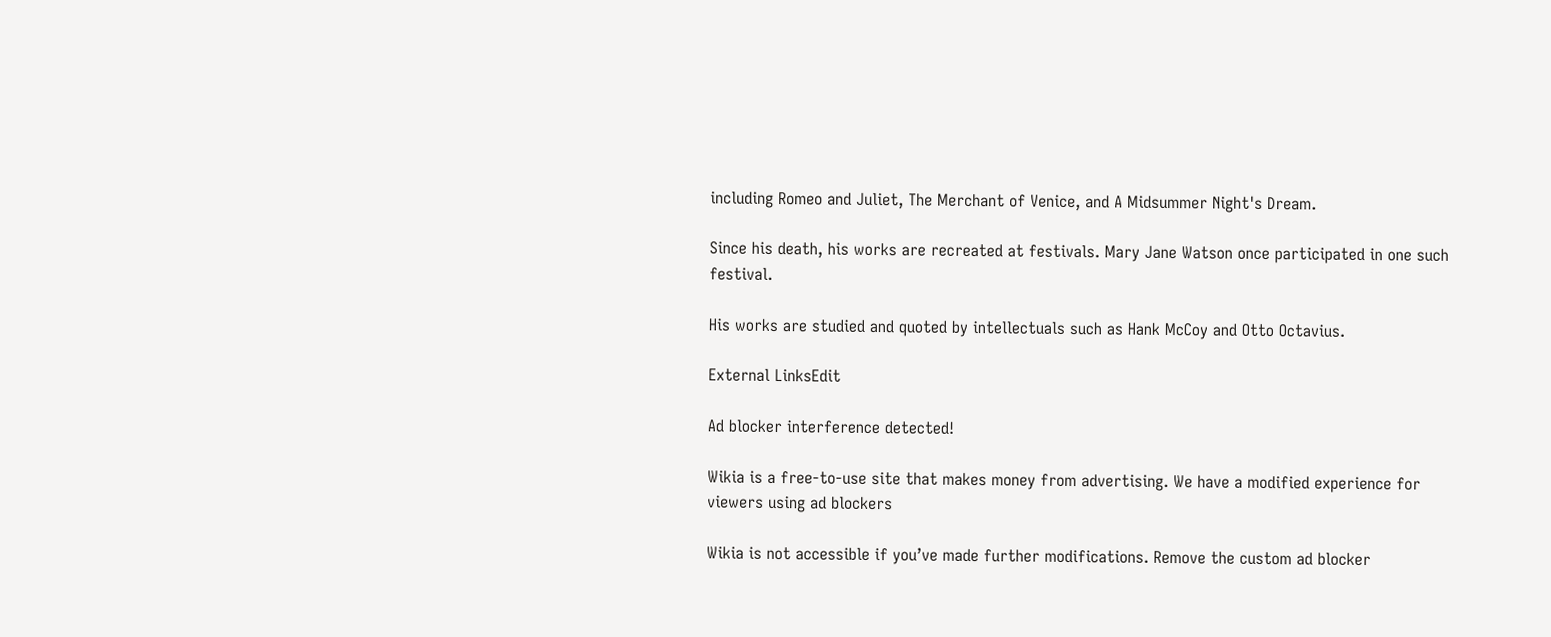including Romeo and Juliet, The Merchant of Venice, and A Midsummer Night's Dream.

Since his death, his works are recreated at festivals. Mary Jane Watson once participated in one such festival.

His works are studied and quoted by intellectuals such as Hank McCoy and Otto Octavius.

External LinksEdit

Ad blocker interference detected!

Wikia is a free-to-use site that makes money from advertising. We have a modified experience for viewers using ad blockers

Wikia is not accessible if you’ve made further modifications. Remove the custom ad blocker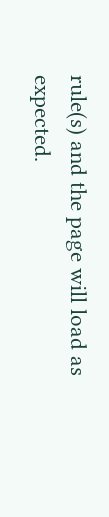rule(s) and the page will load as expected.